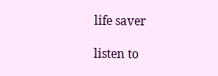life saver

listen to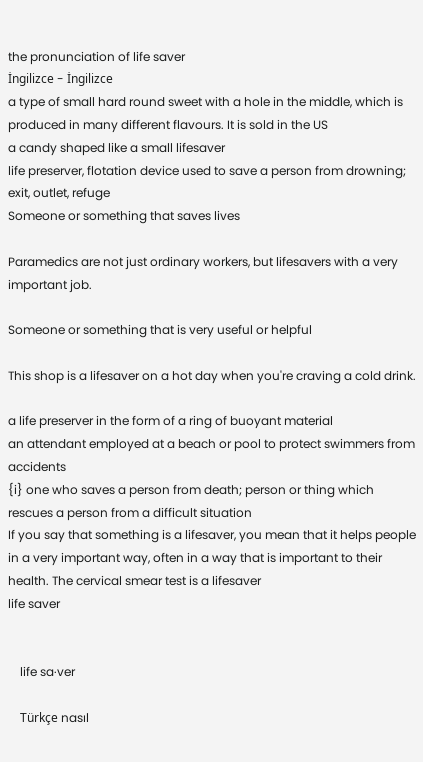the pronunciation of life saver
İngilizce - İngilizce
a type of small hard round sweet with a hole in the middle, which is produced in many different flavours. It is sold in the US
a candy shaped like a small lifesaver
life preserver, flotation device used to save a person from drowning; exit, outlet, refuge
Someone or something that saves lives

Paramedics are not just ordinary workers, but lifesavers with a very important job.

Someone or something that is very useful or helpful

This shop is a lifesaver on a hot day when you're craving a cold drink.

a life preserver in the form of a ring of buoyant material
an attendant employed at a beach or pool to protect swimmers from accidents
{i} one who saves a person from death; person or thing which rescues a person from a difficult situation
If you say that something is a lifesaver, you mean that it helps people in a very important way, often in a way that is important to their health. The cervical smear test is a lifesaver
life saver


    life sa·ver

    Türkçe nasıl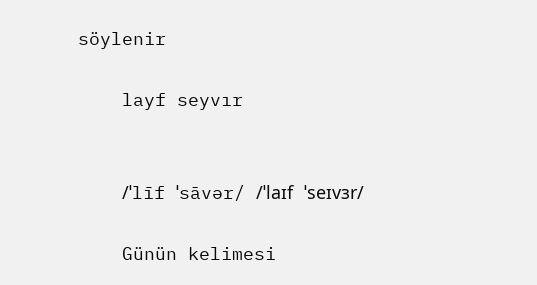söylenir

    layf seyvır


    /ˈlīf ˈsāvər/ /ˈlaɪf ˈseɪvɜr/

    Günün kelimesi